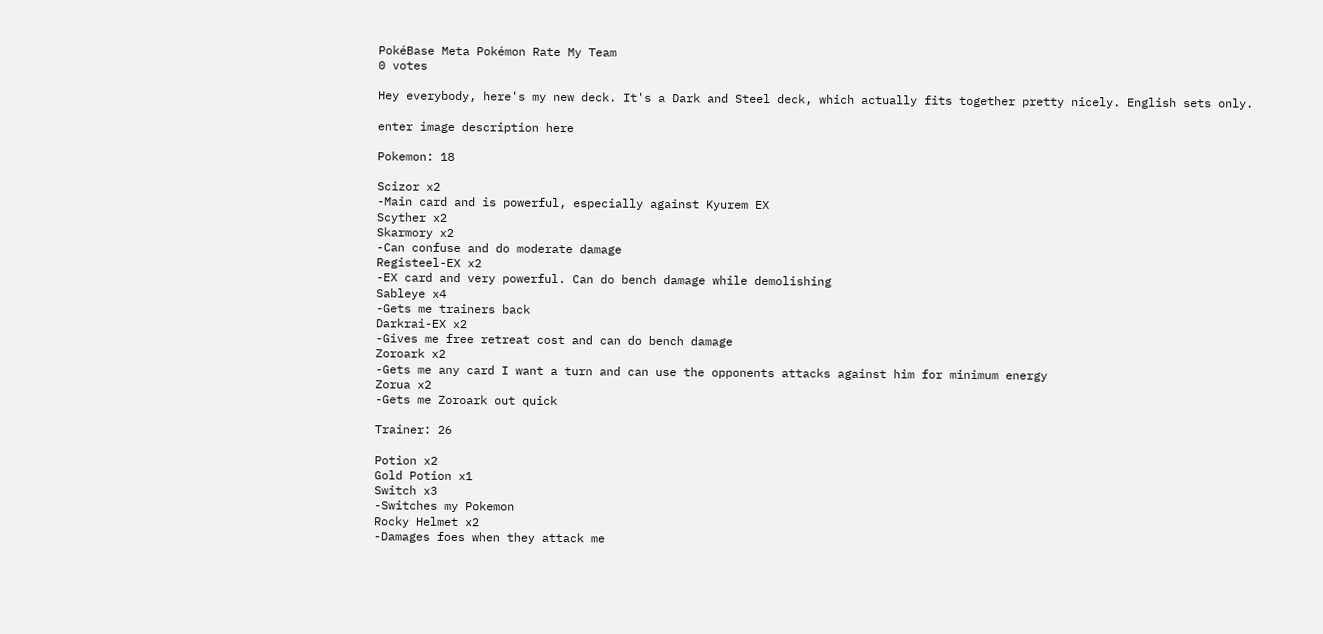PokéBase Meta Pokémon Rate My Team
0 votes

Hey everybody, here's my new deck. It's a Dark and Steel deck, which actually fits together pretty nicely. English sets only.

enter image description here

Pokemon: 18

Scizor x2
-Main card and is powerful, especially against Kyurem EX
Scyther x2
Skarmory x2
-Can confuse and do moderate damage
Registeel-EX x2
-EX card and very powerful. Can do bench damage while demolishing
Sableye x4
-Gets me trainers back
Darkrai-EX x2
-Gives me free retreat cost and can do bench damage
Zoroark x2
-Gets me any card I want a turn and can use the opponents attacks against him for minimum energy
Zorua x2
-Gets me Zoroark out quick

Trainer: 26

Potion x2
Gold Potion x1
Switch x3
-Switches my Pokemon
Rocky Helmet x2
-Damages foes when they attack me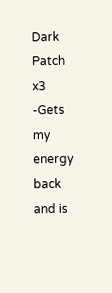Dark Patch x3
-Gets my energy back and is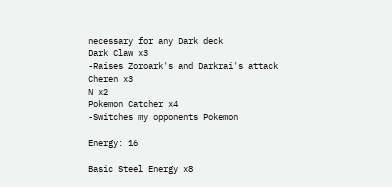necessary for any Dark deck
Dark Claw x3
-Raises Zoroark's and Darkrai's attack
Cheren x3
N x2
Pokemon Catcher x4
-Switches my opponents Pokemon

Energy: 16

Basic Steel Energy x8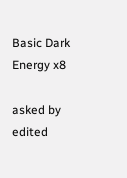Basic Dark Energy x8

asked by
edited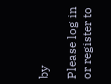by

Please log in or register to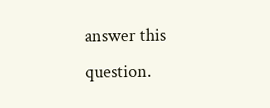answer this question.